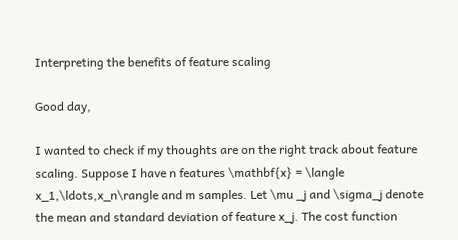Interpreting the benefits of feature scaling

Good day,

I wanted to check if my thoughts are on the right track about feature scaling. Suppose I have n features \mathbf{x} = \langle x_1,\ldots,x_n\rangle and m samples. Let \mu _j and \sigma_j denote the mean and standard deviation of feature x_j. The cost function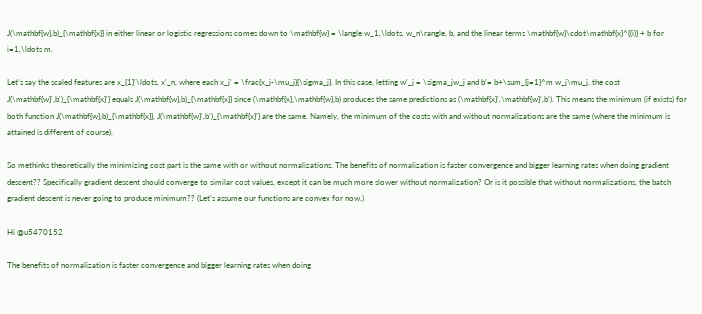J(\mathbf{w},b)_{\mathbf{x}} in either linear or logistic regressions comes down to \mathbf{w} = \langle w_1,\ldots, w_n\rangle, b, and the linear terms \mathbf{w}\cdot\mathbf{x}^{(i)} + b for i=1,\ldots m.

Let’s say the scaled features are x_{1}'\ldots, x'_n, where each x_j' = \frac{x_j-\mu_j}{\sigma_j}. In this case, letting w'_j = \sigma_jw_j and b'= b+\sum_{j=1}^m w_j\mu_j, the cost J(\mathbf{w}',b')_{\mathbf{x}'} equals J(\mathbf{w},b)_{\mathbf{x}} since (\mathbf{x},\mathbf{w},b) produces the same predictions as (\mathbf{x}',\mathbf{w}',b'). This means the minimum (if exists) for both function J(\mathbf{w},b)_{\mathbf{x}}, J(\mathbf{w}',b')_{\mathbf{x}'} are the same. Namely, the minimum of the costs with and without normalizations are the same (where the minimum is attained is different of course).

So methinks theoretically the minimizing cost part is the same with or without normalizations. The benefits of normalization is faster convergence and bigger learning rates when doing gradient descent?? Specifically gradient descent should converge to similar cost values, except it can be much more slower without normalization? Or is it possible that without normalizations, the batch gradient descent is never going to produce minimum?? (Let’s assume our functions are convex for now.)

Hi @u5470152

The benefits of normalization is faster convergence and bigger learning rates when doing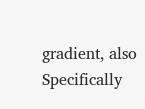gradient, also Specifically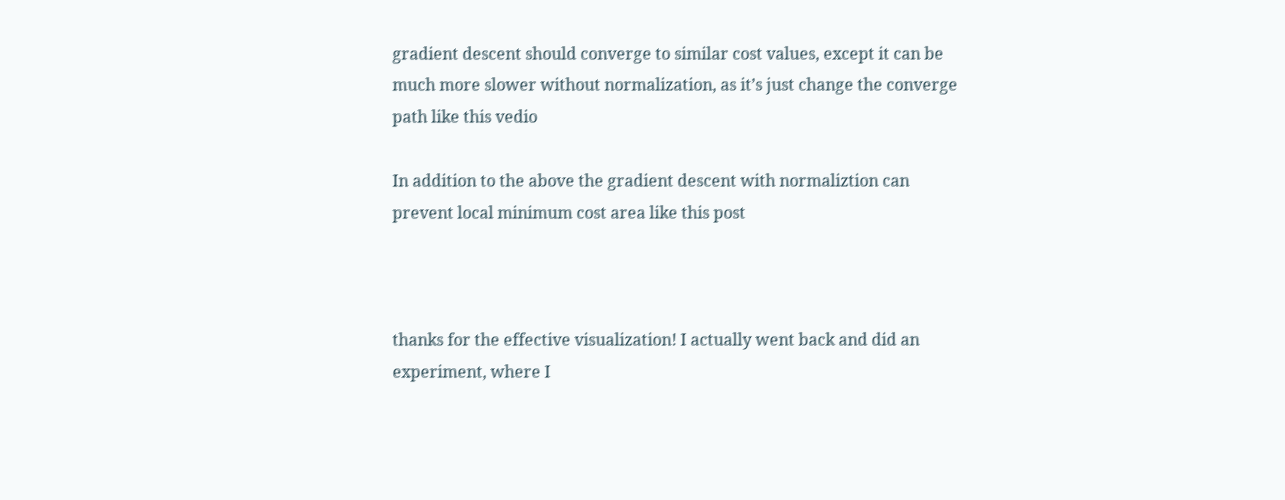gradient descent should converge to similar cost values, except it can be much more slower without normalization, as it’s just change the converge path like this vedio

In addition to the above the gradient descent with normaliztion can prevent local minimum cost area like this post



thanks for the effective visualization! I actually went back and did an experiment, where I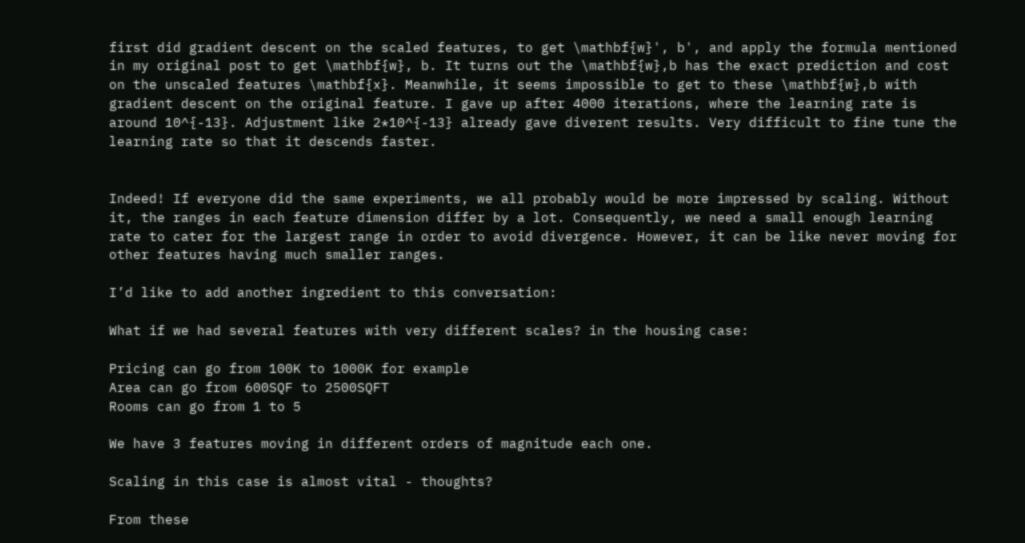first did gradient descent on the scaled features, to get \mathbf{w}', b', and apply the formula mentioned in my original post to get \mathbf{w}, b. It turns out the \mathbf{w},b has the exact prediction and cost on the unscaled features \mathbf{x}. Meanwhile, it seems impossible to get to these \mathbf{w},b with gradient descent on the original feature. I gave up after 4000 iterations, where the learning rate is around 10^{-13}. Adjustment like 2*10^{-13} already gave diverent results. Very difficult to fine tune the learning rate so that it descends faster.


Indeed! If everyone did the same experiments, we all probably would be more impressed by scaling. Without it, the ranges in each feature dimension differ by a lot. Consequently, we need a small enough learning rate to cater for the largest range in order to avoid divergence. However, it can be like never moving for other features having much smaller ranges.

I’d like to add another ingredient to this conversation:

What if we had several features with very different scales? in the housing case:

Pricing can go from 100K to 1000K for example
Area can go from 600SQF to 2500SQFT
Rooms can go from 1 to 5

We have 3 features moving in different orders of magnitude each one.

Scaling in this case is almost vital - thoughts?

From these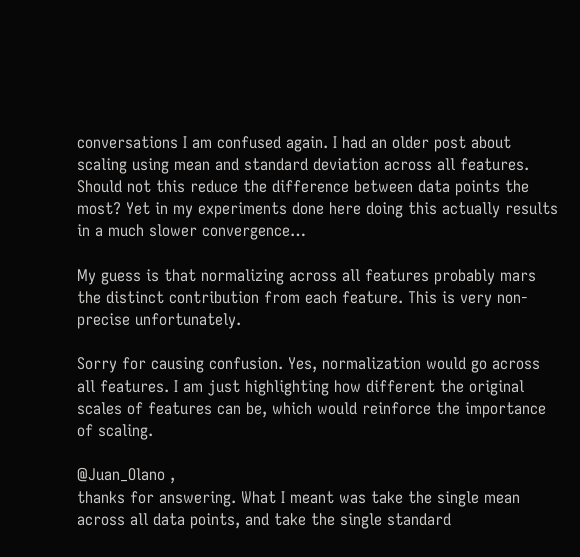conversations I am confused again. I had an older post about scaling using mean and standard deviation across all features. Should not this reduce the difference between data points the most? Yet in my experiments done here doing this actually results in a much slower convergence…

My guess is that normalizing across all features probably mars the distinct contribution from each feature. This is very non-precise unfortunately.

Sorry for causing confusion. Yes, normalization would go across all features. I am just highlighting how different the original scales of features can be, which would reinforce the importance of scaling.

@Juan_Olano ,
thanks for answering. What I meant was take the single mean across all data points, and take the single standard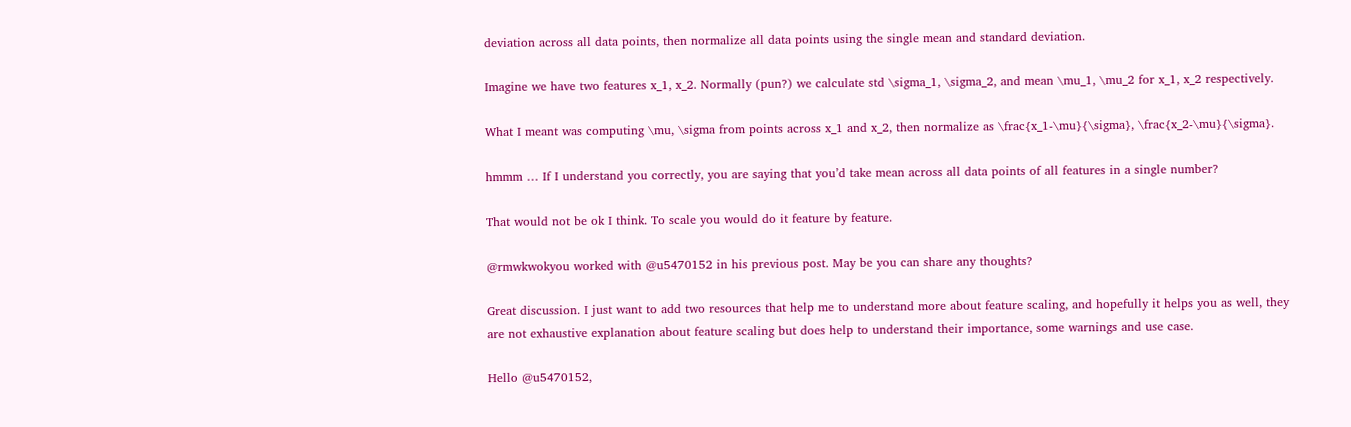deviation across all data points, then normalize all data points using the single mean and standard deviation.

Imagine we have two features x_1, x_2. Normally (pun?) we calculate std \sigma_1, \sigma_2, and mean \mu_1, \mu_2 for x_1, x_2 respectively.

What I meant was computing \mu, \sigma from points across x_1 and x_2, then normalize as \frac{x_1-\mu}{\sigma}, \frac{x_2-\mu}{\sigma}.

hmmm … If I understand you correctly, you are saying that you’d take mean across all data points of all features in a single number?

That would not be ok I think. To scale you would do it feature by feature.

@rmwkwokyou worked with @u5470152 in his previous post. May be you can share any thoughts?

Great discussion. I just want to add two resources that help me to understand more about feature scaling, and hopefully it helps you as well, they are not exhaustive explanation about feature scaling but does help to understand their importance, some warnings and use case.

Hello @u5470152,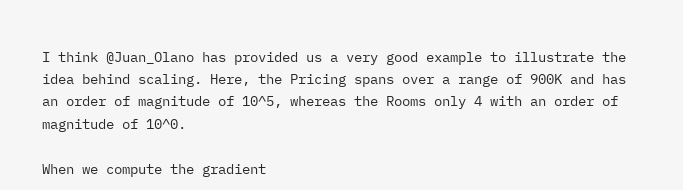I think @Juan_Olano has provided us a very good example to illustrate the idea behind scaling. Here, the Pricing spans over a range of 900K and has an order of magnitude of 10^5, whereas the Rooms only 4 with an order of magnitude of 10^0.

When we compute the gradient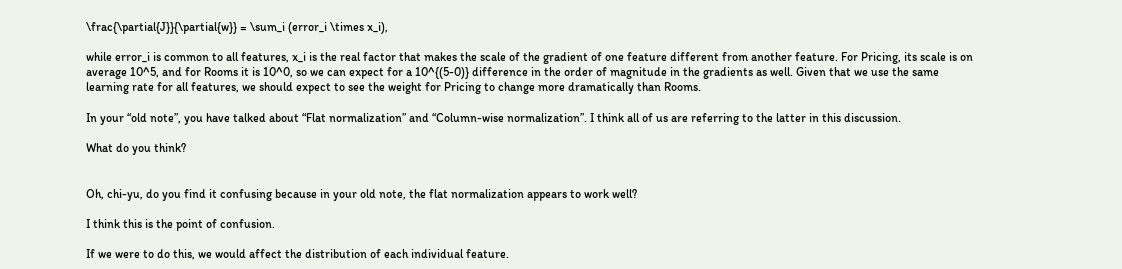\frac{\partial{J}}{\partial{w}} = \sum_i (error_i \times x_i),

while error_i is common to all features, x_i is the real factor that makes the scale of the gradient of one feature different from another feature. For Pricing, its scale is on average 10^5, and for Rooms it is 10^0, so we can expect for a 10^{(5-0)} difference in the order of magnitude in the gradients as well. Given that we use the same learning rate for all features, we should expect to see the weight for Pricing to change more dramatically than Rooms.

In your “old note”, you have talked about “Flat normalization” and “Column-wise normalization”. I think all of us are referring to the latter in this discussion.

What do you think?


Oh, chi-yu, do you find it confusing because in your old note, the flat normalization appears to work well?

I think this is the point of confusion.

If we were to do this, we would affect the distribution of each individual feature.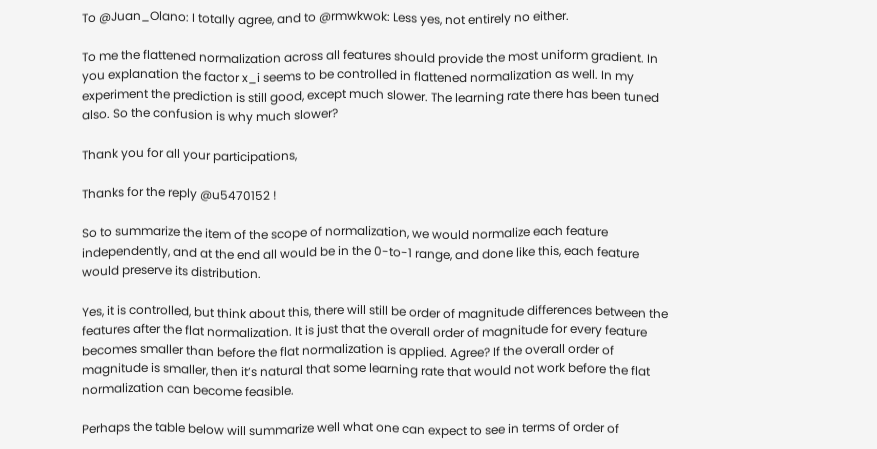To @Juan_Olano: I totally agree, and to @rmwkwok: Less yes, not entirely no either.

To me the flattened normalization across all features should provide the most uniform gradient. In you explanation the factor x_i seems to be controlled in flattened normalization as well. In my experiment the prediction is still good, except much slower. The learning rate there has been tuned also. So the confusion is why much slower?

Thank you for all your participations,

Thanks for the reply @u5470152 !

So to summarize the item of the scope of normalization, we would normalize each feature independently, and at the end all would be in the 0-to-1 range, and done like this, each feature would preserve its distribution.

Yes, it is controlled, but think about this, there will still be order of magnitude differences between the features after the flat normalization. It is just that the overall order of magnitude for every feature becomes smaller than before the flat normalization is applied. Agree? If the overall order of magnitude is smaller, then it’s natural that some learning rate that would not work before the flat normalization can become feasible.

Perhaps the table below will summarize well what one can expect to see in terms of order of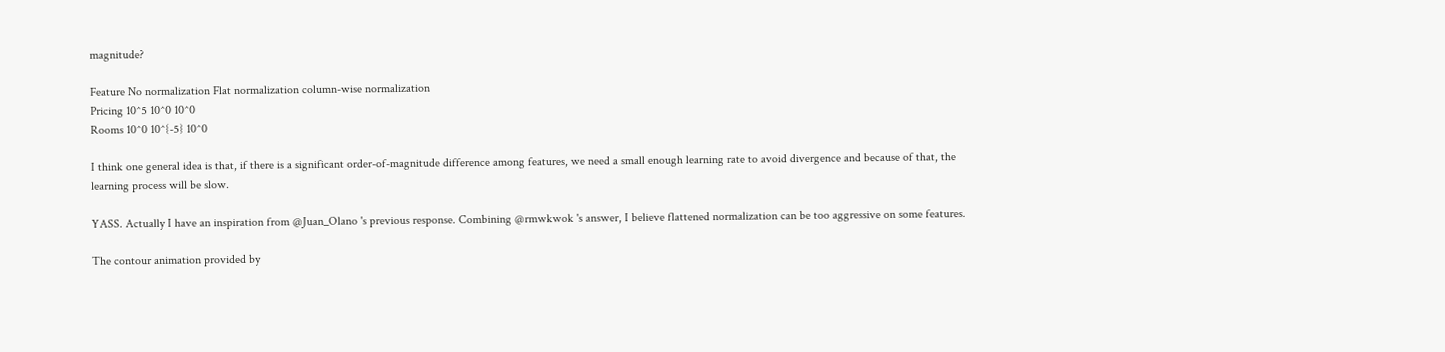magnitude?

Feature No normalization Flat normalization column-wise normalization
Pricing 10^5 10^0 10^0
Rooms 10^0 10^{-5} 10^0

I think one general idea is that, if there is a significant order-of-magnitude difference among features, we need a small enough learning rate to avoid divergence and because of that, the learning process will be slow.

YASS. Actually I have an inspiration from @Juan_Olano 's previous response. Combining @rmwkwok 's answer, I believe flattened normalization can be too aggressive on some features.

The contour animation provided by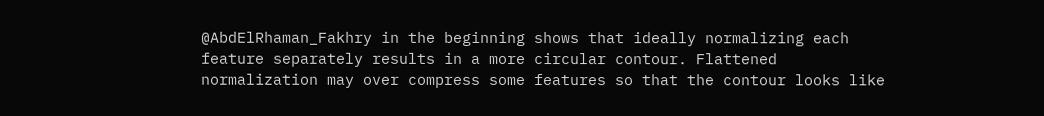@AbdElRhaman_Fakhry in the beginning shows that ideally normalizing each feature separately results in a more circular contour. Flattened normalization may over compress some features so that the contour looks like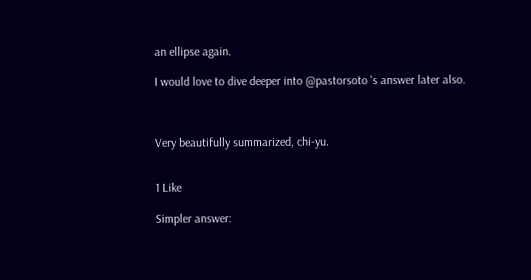an ellipse again.

I would love to dive deeper into @pastorsoto 's answer later also.



Very beautifully summarized, chi-yu.


1 Like

Simpler answer: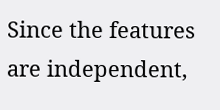Since the features are independent,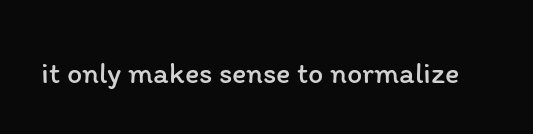it only makes sense to normalize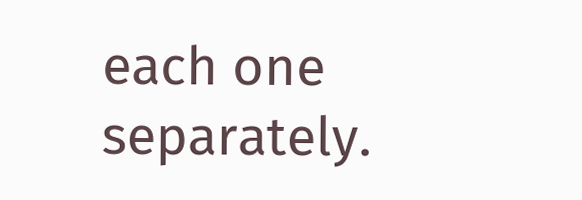each one separately.